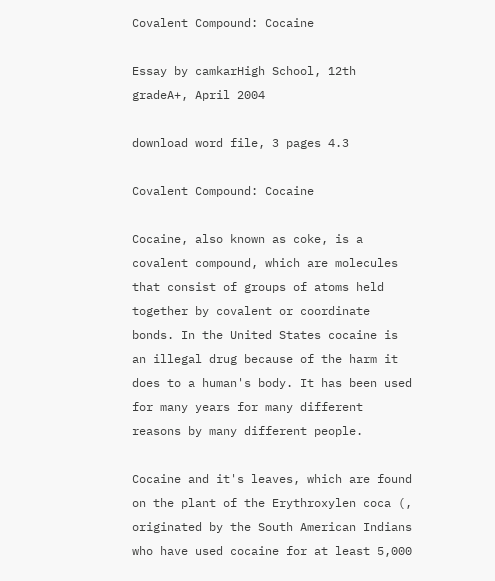Covalent Compound: Cocaine

Essay by camkarHigh School, 12th gradeA+, April 2004

download word file, 3 pages 4.3

Covalent Compound: Cocaine

Cocaine, also known as coke, is a covalent compound, which are molecules that consist of groups of atoms held together by covalent or coordinate bonds. In the United States cocaine is an illegal drug because of the harm it does to a human's body. It has been used for many years for many different reasons by many different people.

Cocaine and it's leaves, which are found on the plant of the Erythroxylen coca (, originated by the South American Indians who have used cocaine for at least 5,000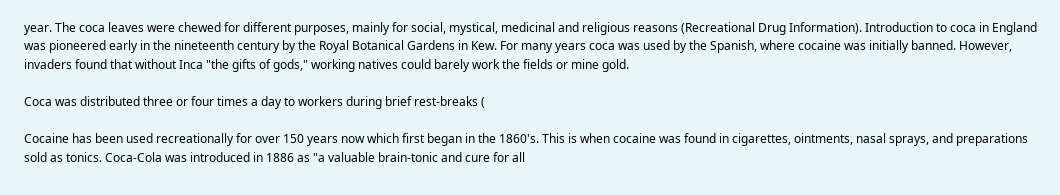year. The coca leaves were chewed for different purposes, mainly for social, mystical, medicinal and religious reasons (Recreational Drug Information). Introduction to coca in England was pioneered early in the nineteenth century by the Royal Botanical Gardens in Kew. For many years coca was used by the Spanish, where cocaine was initially banned. However, invaders found that without Inca "the gifts of gods," working natives could barely work the fields or mine gold.

Coca was distributed three or four times a day to workers during brief rest-breaks (

Cocaine has been used recreationally for over 150 years now which first began in the 1860's. This is when cocaine was found in cigarettes, ointments, nasal sprays, and preparations sold as tonics. Coca-Cola was introduced in 1886 as "a valuable brain-tonic and cure for all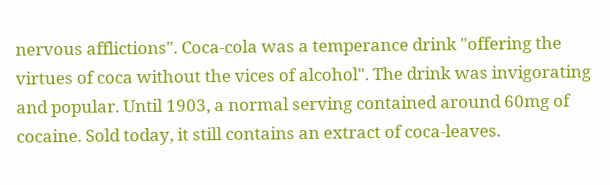nervous afflictions". Coca-cola was a temperance drink "offering the virtues of coca without the vices of alcohol". The drink was invigorating and popular. Until 1903, a normal serving contained around 60mg of cocaine. Sold today, it still contains an extract of coca-leaves.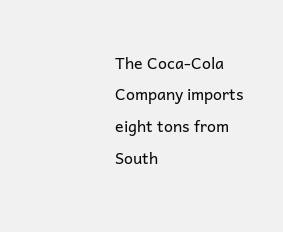The Coca-Cola Company imports eight tons from South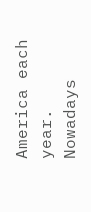America each year. Nowadays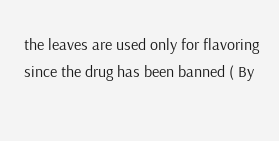the leaves are used only for flavoring since the drug has been banned ( By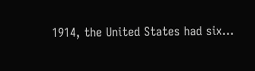1914, the United States had six...